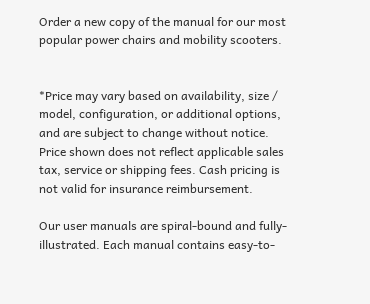Order a new copy of the manual for our most popular power chairs and mobility scooters.


*Price may vary based on availability, size / model, configuration, or additional options, and are subject to change without notice. Price shown does not reflect applicable sales tax, service or shipping fees. Cash pricing is not valid for insurance reimbursement.

Our user manuals are spiral-bound and fully-illustrated. Each manual contains easy-to-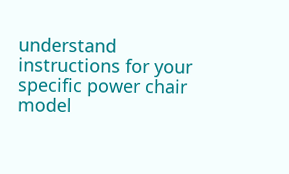understand instructions for your specific power chair model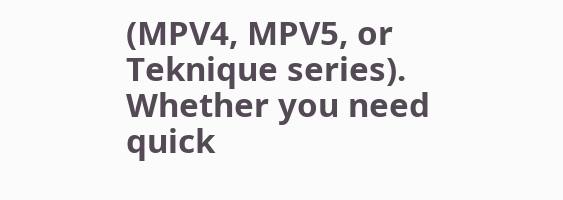(MPV4, MPV5, or Teknique series). Whether you need quick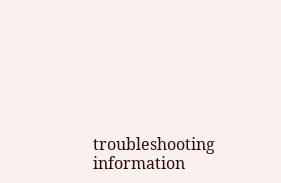troubleshooting information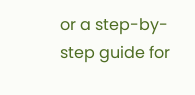or a step-by-step guide for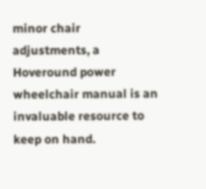minor chair adjustments, a Hoveround power wheelchair manual is an invaluable resource to keep on hand.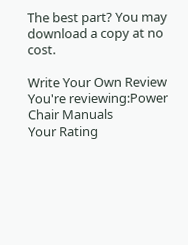The best part? You may download a copy at no cost.

Write Your Own Review
You're reviewing:Power Chair Manuals
Your Rating